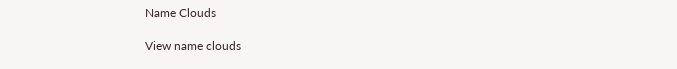Name Clouds

View name clouds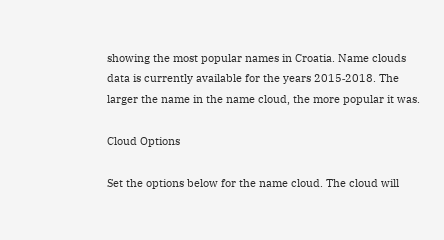showing the most popular names in Croatia. Name clouds data is currently available for the years 2015‑2018. The larger the name in the name cloud, the more popular it was.

Cloud Options

Set the options below for the name cloud. The cloud will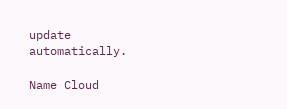update automatically.

Name Cloud